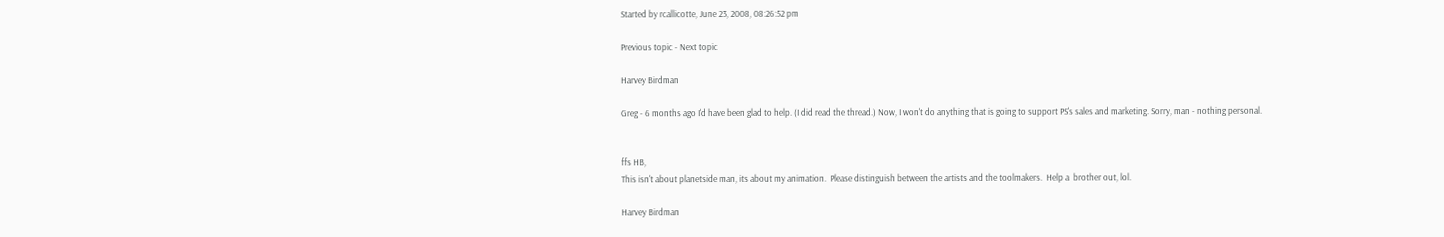Started by rcallicotte, June 23, 2008, 08:26:52 pm

Previous topic - Next topic

Harvey Birdman

Greg - 6 months ago I'd have been glad to help. (I did read the thread.) Now, I won't do anything that is going to support PS's sales and marketing. Sorry, man - nothing personal.


ffs HB,
This isn't about planetside man, its about my animation.  Please distinguish between the artists and the toolmakers.  Help a  brother out, lol.

Harvey Birdman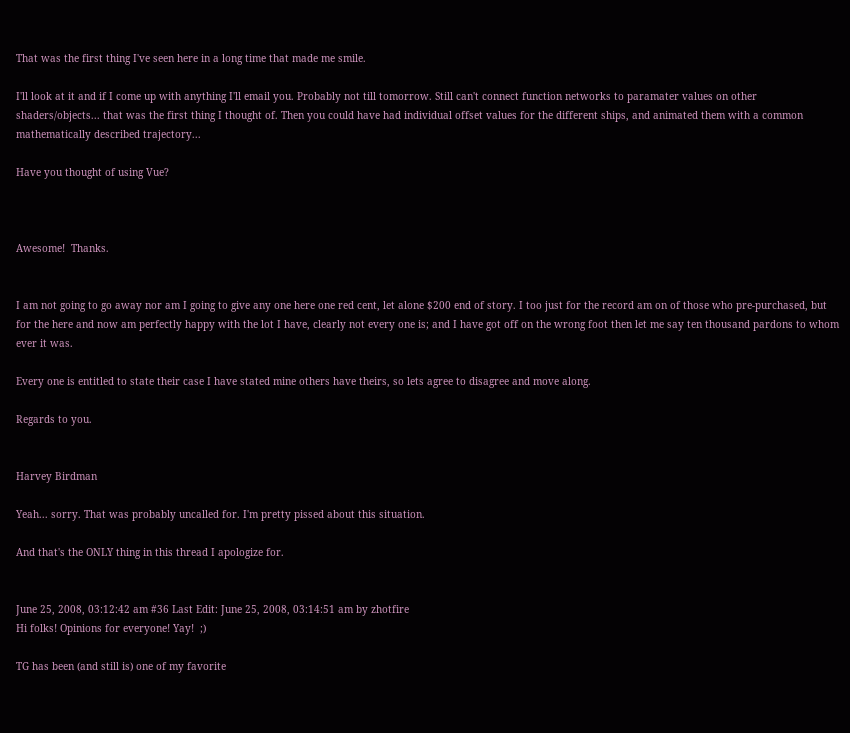That was the first thing I've seen here in a long time that made me smile.

I'll look at it and if I come up with anything I'll email you. Probably not till tomorrow. Still can't connect function networks to paramater values on other shaders/objects... that was the first thing I thought of. Then you could have had individual offset values for the different ships, and animated them with a common mathematically described trajectory...

Have you thought of using Vue?



Awesome!  Thanks.


I am not going to go away nor am I going to give any one here one red cent, let alone $200 end of story. I too just for the record am on of those who pre-purchased, but for the here and now am perfectly happy with the lot I have, clearly not every one is; and I have got off on the wrong foot then let me say ten thousand pardons to whom ever it was.

Every one is entitled to state their case I have stated mine others have theirs, so lets agree to disagree and move along.

Regards to you.


Harvey Birdman

Yeah... sorry. That was probably uncalled for. I'm pretty pissed about this situation.

And that's the ONLY thing in this thread I apologize for.


June 25, 2008, 03:12:42 am #36 Last Edit: June 25, 2008, 03:14:51 am by zhotfire
Hi folks! Opinions for everyone! Yay!  ;)

TG has been (and still is) one of my favorite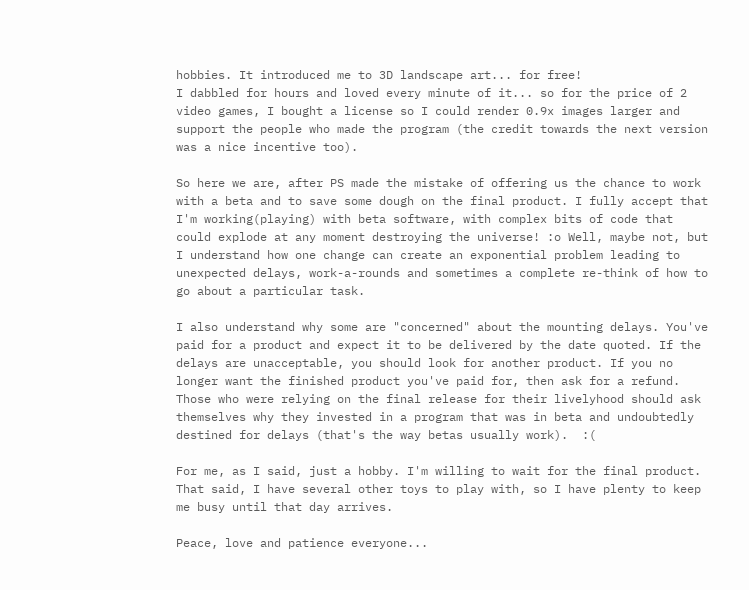hobbies. It introduced me to 3D landscape art... for free!
I dabbled for hours and loved every minute of it... so for the price of 2 video games, I bought a license so I could render 0.9x images larger and support the people who made the program (the credit towards the next version was a nice incentive too).

So here we are, after PS made the mistake of offering us the chance to work with a beta and to save some dough on the final product. I fully accept that I'm working(playing) with beta software, with complex bits of code that could explode at any moment destroying the universe! :o Well, maybe not, but I understand how one change can create an exponential problem leading to unexpected delays, work-a-rounds and sometimes a complete re-think of how to go about a particular task.

I also understand why some are "concerned" about the mounting delays. You've paid for a product and expect it to be delivered by the date quoted. If the delays are unacceptable, you should look for another product. If you no longer want the finished product you've paid for, then ask for a refund. Those who were relying on the final release for their livelyhood should ask themselves why they invested in a program that was in beta and undoubtedly destined for delays (that's the way betas usually work).  :(

For me, as I said, just a hobby. I'm willing to wait for the final product. That said, I have several other toys to play with, so I have plenty to keep me busy until that day arrives.

Peace, love and patience everyone...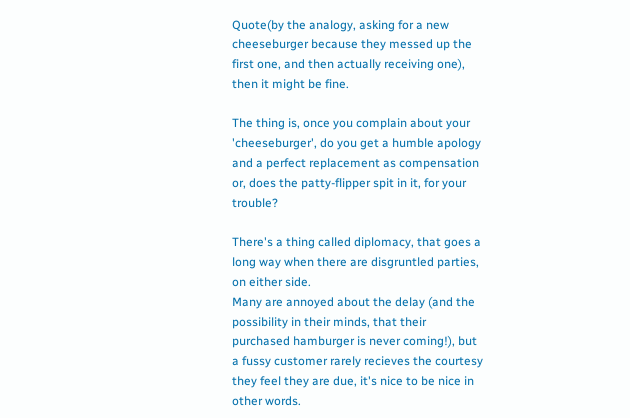Quote(by the analogy, asking for a new cheeseburger because they messed up the first one, and then actually receiving one), then it might be fine.

The thing is, once you complain about your 'cheeseburger', do you get a humble apology and a perfect replacement as compensation or, does the patty-flipper spit in it, for your trouble?

There's a thing called diplomacy, that goes a long way when there are disgruntled parties, on either side.
Many are annoyed about the delay (and the possibility in their minds, that their purchased hamburger is never coming!), but a fussy customer rarely recieves the courtesy they feel they are due, it's nice to be nice in other words.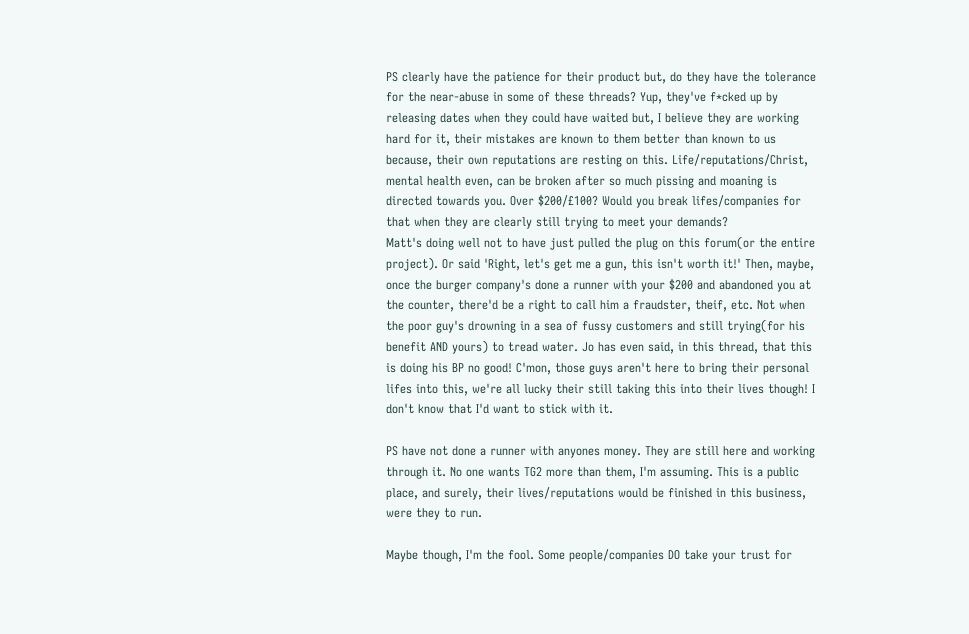PS clearly have the patience for their product but, do they have the tolerance for the near-abuse in some of these threads? Yup, they've f*cked up by releasing dates when they could have waited but, I believe they are working hard for it, their mistakes are known to them better than known to us because, their own reputations are resting on this. Life/reputations/Christ, mental health even, can be broken after so much pissing and moaning is directed towards you. Over $200/£100? Would you break lifes/companies for that when they are clearly still trying to meet your demands?
Matt's doing well not to have just pulled the plug on this forum(or the entire project). Or said 'Right, let's get me a gun, this isn't worth it!' Then, maybe, once the burger company's done a runner with your $200 and abandoned you at the counter, there'd be a right to call him a fraudster, theif, etc. Not when the poor guy's drowning in a sea of fussy customers and still trying(for his benefit AND yours) to tread water. Jo has even said, in this thread, that this is doing his BP no good! C'mon, those guys aren't here to bring their personal lifes into this, we're all lucky their still taking this into their lives though! I don't know that I'd want to stick with it.

PS have not done a runner with anyones money. They are still here and working through it. No one wants TG2 more than them, I'm assuming. This is a public place, and surely, their lives/reputations would be finished in this business, were they to run.

Maybe though, I'm the fool. Some people/companies DO take your trust for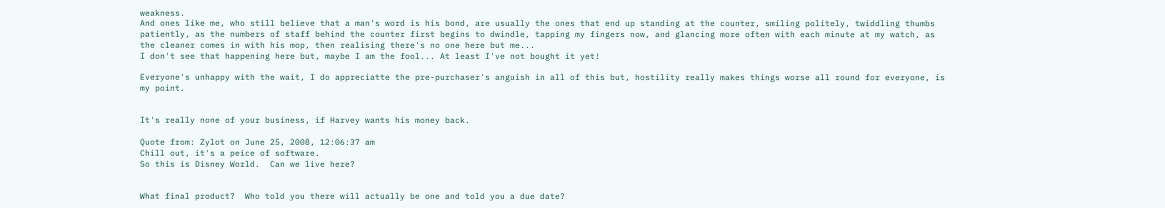weakness.
And ones like me, who still believe that a man's word is his bond, are usually the ones that end up standing at the counter, smiling politely, twiddling thumbs patiently, as the numbers of staff behind the counter first begins to dwindle, tapping my fingers now, and glancing more often with each minute at my watch, as the cleaner comes in with his mop, then realising there's no one here but me...
I don't see that happening here but, maybe I am the fool... At least I've not bought it yet!

Everyone's unhappy with the wait, I do appreciatte the pre-purchaser's anguish in all of this but, hostility really makes things worse all round for everyone, is my point.


It's really none of your business, if Harvey wants his money back.

Quote from: Zylot on June 25, 2008, 12:06:37 am
Chill out, it's a peice of software.
So this is Disney World.  Can we live here?


What final product?  Who told you there will actually be one and told you a due date?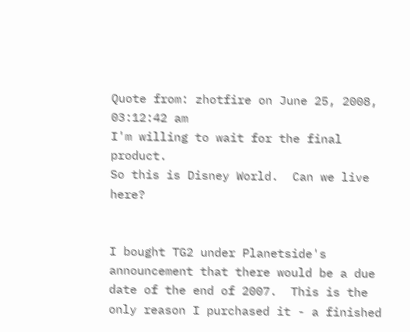Quote from: zhotfire on June 25, 2008, 03:12:42 am
I'm willing to wait for the final product.
So this is Disney World.  Can we live here?


I bought TG2 under Planetside's announcement that there would be a due date of the end of 2007.  This is the only reason I purchased it - a finished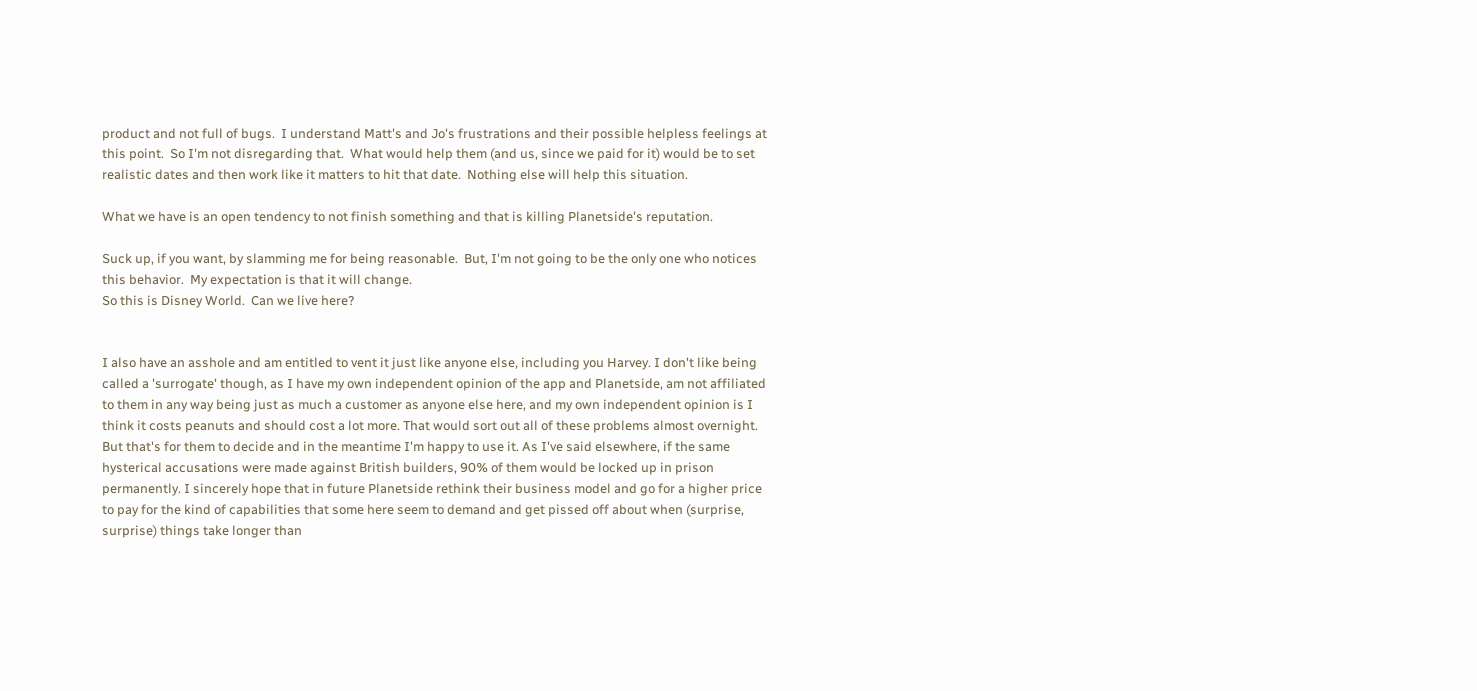product and not full of bugs.  I understand Matt's and Jo's frustrations and their possible helpless feelings at this point.  So I'm not disregarding that.  What would help them (and us, since we paid for it) would be to set realistic dates and then work like it matters to hit that date.  Nothing else will help this situation.

What we have is an open tendency to not finish something and that is killing Planetside's reputation.

Suck up, if you want, by slamming me for being reasonable.  But, I'm not going to be the only one who notices this behavior.  My expectation is that it will change.
So this is Disney World.  Can we live here?


I also have an asshole and am entitled to vent it just like anyone else, including you Harvey. I don't like being called a 'surrogate' though, as I have my own independent opinion of the app and Planetside, am not affiliated to them in any way being just as much a customer as anyone else here, and my own independent opinion is I think it costs peanuts and should cost a lot more. That would sort out all of these problems almost overnight. But that's for them to decide and in the meantime I'm happy to use it. As I've said elsewhere, if the same hysterical accusations were made against British builders, 90% of them would be locked up in prison permanently. I sincerely hope that in future Planetside rethink their business model and go for a higher price to pay for the kind of capabilities that some here seem to demand and get pissed off about when (surprise, surprise) things take longer than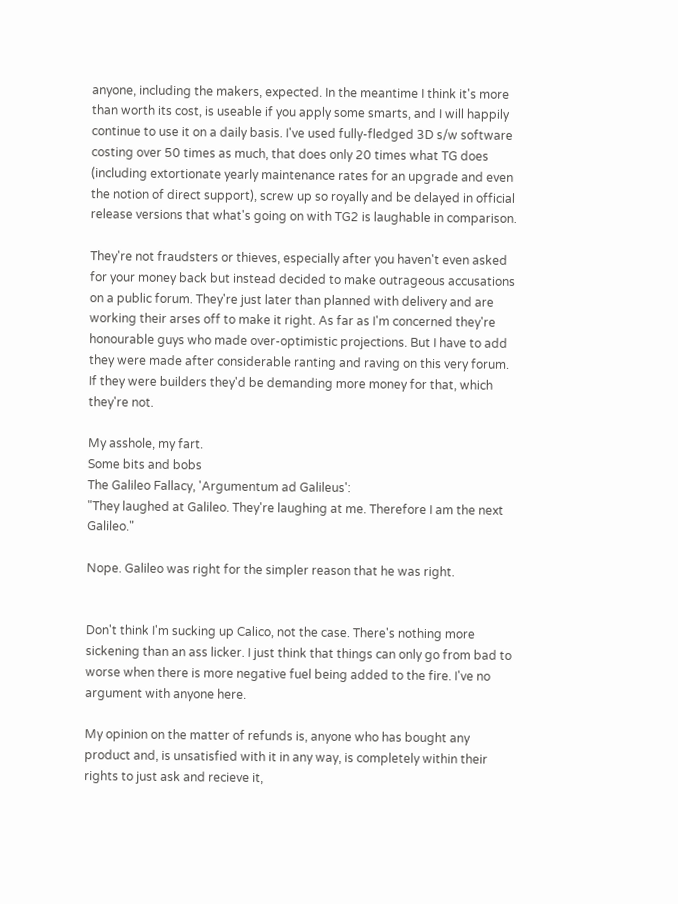anyone, including the makers, expected. In the meantime I think it's more than worth its cost, is useable if you apply some smarts, and I will happily continue to use it on a daily basis. I've used fully-fledged 3D s/w software costing over 50 times as much, that does only 20 times what TG does (including extortionate yearly maintenance rates for an upgrade and even the notion of direct support), screw up so royally and be delayed in official release versions that what's going on with TG2 is laughable in comparison.

They're not fraudsters or thieves, especially after you haven't even asked for your money back but instead decided to make outrageous accusations on a public forum. They're just later than planned with delivery and are working their arses off to make it right. As far as I'm concerned they're honourable guys who made over-optimistic projections. But I have to add they were made after considerable ranting and raving on this very forum. If they were builders they'd be demanding more money for that, which they're not.

My asshole, my fart.
Some bits and bobs
The Galileo Fallacy, 'Argumentum ad Galileus':
"They laughed at Galileo. They're laughing at me. Therefore I am the next Galileo."

Nope. Galileo was right for the simpler reason that he was right.


Don't think I'm sucking up Calico, not the case. There's nothing more sickening than an ass licker. I just think that things can only go from bad to worse when there is more negative fuel being added to the fire. I've no argument with anyone here.

My opinion on the matter of refunds is, anyone who has bought any product and, is unsatisfied with it in any way, is completely within their rights to just ask and recieve it,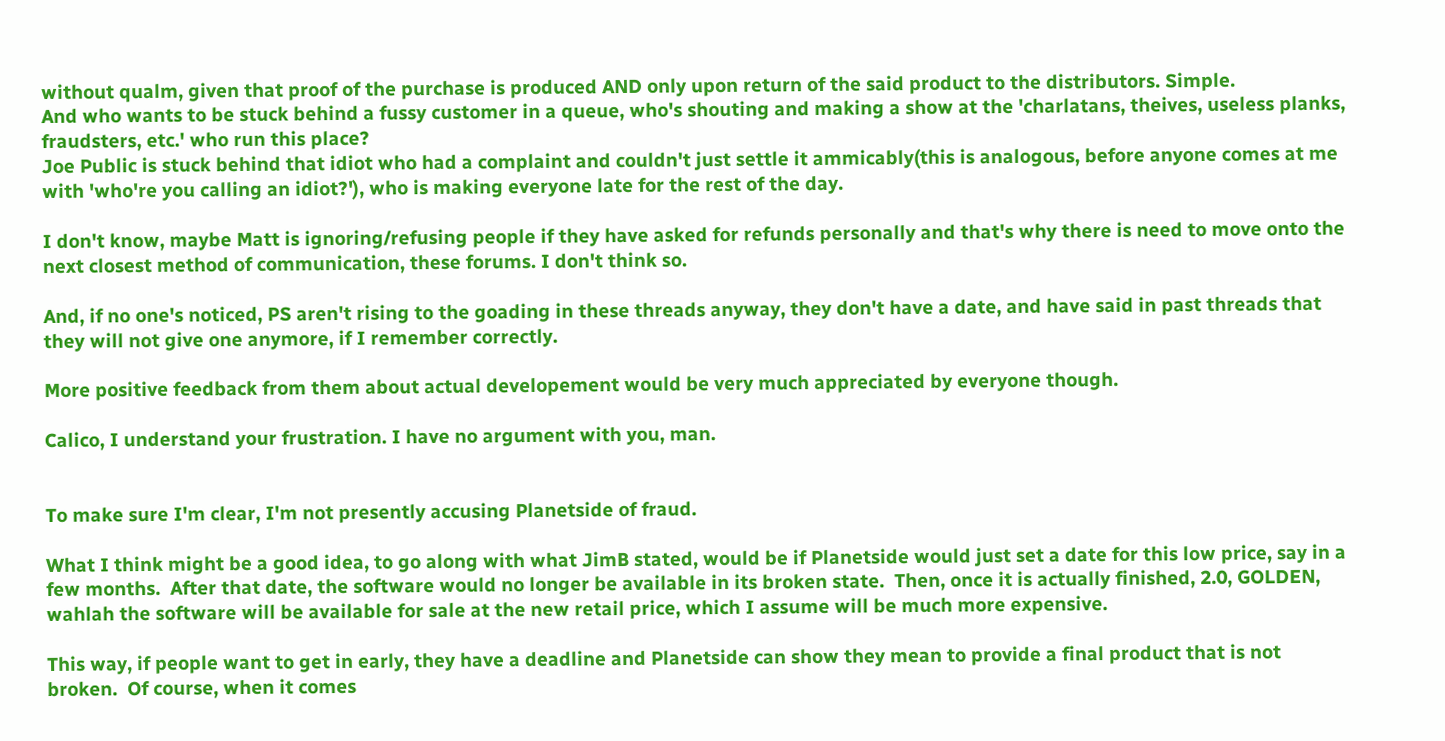without qualm, given that proof of the purchase is produced AND only upon return of the said product to the distributors. Simple.
And who wants to be stuck behind a fussy customer in a queue, who's shouting and making a show at the 'charlatans, theives, useless planks, fraudsters, etc.' who run this place?
Joe Public is stuck behind that idiot who had a complaint and couldn't just settle it ammicably(this is analogous, before anyone comes at me with 'who're you calling an idiot?'), who is making everyone late for the rest of the day.

I don't know, maybe Matt is ignoring/refusing people if they have asked for refunds personally and that's why there is need to move onto the next closest method of communication, these forums. I don't think so.

And, if no one's noticed, PS aren't rising to the goading in these threads anyway, they don't have a date, and have said in past threads that they will not give one anymore, if I remember correctly.

More positive feedback from them about actual developement would be very much appreciated by everyone though.

Calico, I understand your frustration. I have no argument with you, man.


To make sure I'm clear, I'm not presently accusing Planetside of fraud.

What I think might be a good idea, to go along with what JimB stated, would be if Planetside would just set a date for this low price, say in a few months.  After that date, the software would no longer be available in its broken state.  Then, once it is actually finished, 2.0, GOLDEN, wahlah the software will be available for sale at the new retail price, which I assume will be much more expensive.

This way, if people want to get in early, they have a deadline and Planetside can show they mean to provide a final product that is not broken.  Of course, when it comes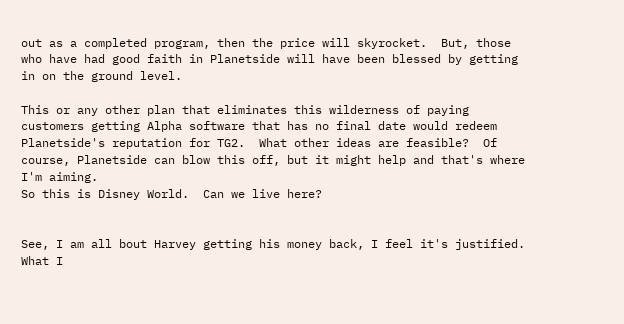out as a completed program, then the price will skyrocket.  But, those who have had good faith in Planetside will have been blessed by getting in on the ground level.

This or any other plan that eliminates this wilderness of paying customers getting Alpha software that has no final date would redeem Planetside's reputation for TG2.  What other ideas are feasible?  Of course, Planetside can blow this off, but it might help and that's where I'm aiming.
So this is Disney World.  Can we live here?


See, I am all bout Harvey getting his money back, I feel it's justified.  What I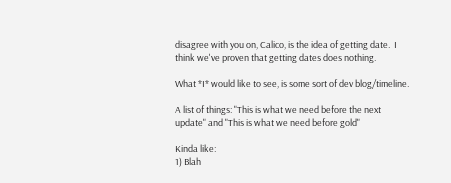disagree with you on, Calico, is the idea of getting date.  I think we've proven that getting dates does nothing.

What *I* would like to see, is some sort of dev blog/timeline.

A list of things: "This is what we need before the next update" and "This is what we need before gold"

Kinda like:
1) Blah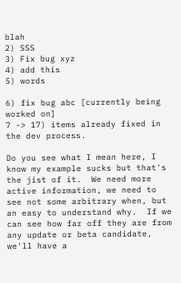blah
2) SSS
3) Fix bug xyz
4) add this
5) words

6) fix bug abc [currently being worked on]
7 -> 17) items already fixed in the dev process.

Do you see what I mean here, I know my example sucks but that's the jist of it.  We need more active information, we need to see not some arbitrary when, but an easy to understand why.  If we can see how far off they are from any update or beta candidate, we'll have a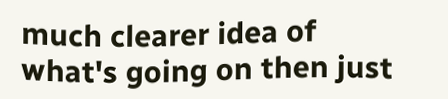much clearer idea of what's going on then just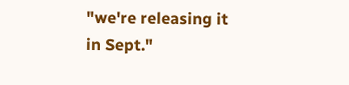"we're releasing it in Sept."